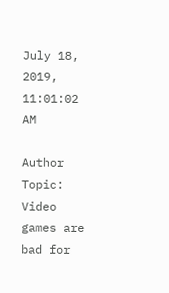July 18, 2019, 11:01:02 AM

Author Topic: Video games are bad for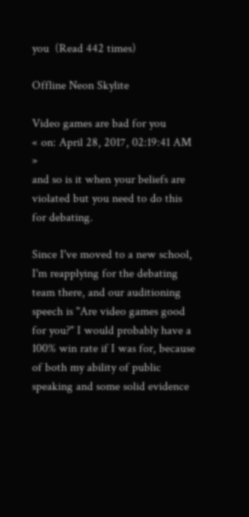you  (Read 442 times)

Offline Neon Skylite

Video games are bad for you
« on: April 28, 2017, 02:19:41 AM »
and so is it when your beliefs are violated but you need to do this for debating.

Since I've moved to a new school, I'm reapplying for the debating team there, and our auditioning speech is "Are video games good for you?" I would probably have a 100% win rate if I was for, because of both my ability of public speaking and some solid evidence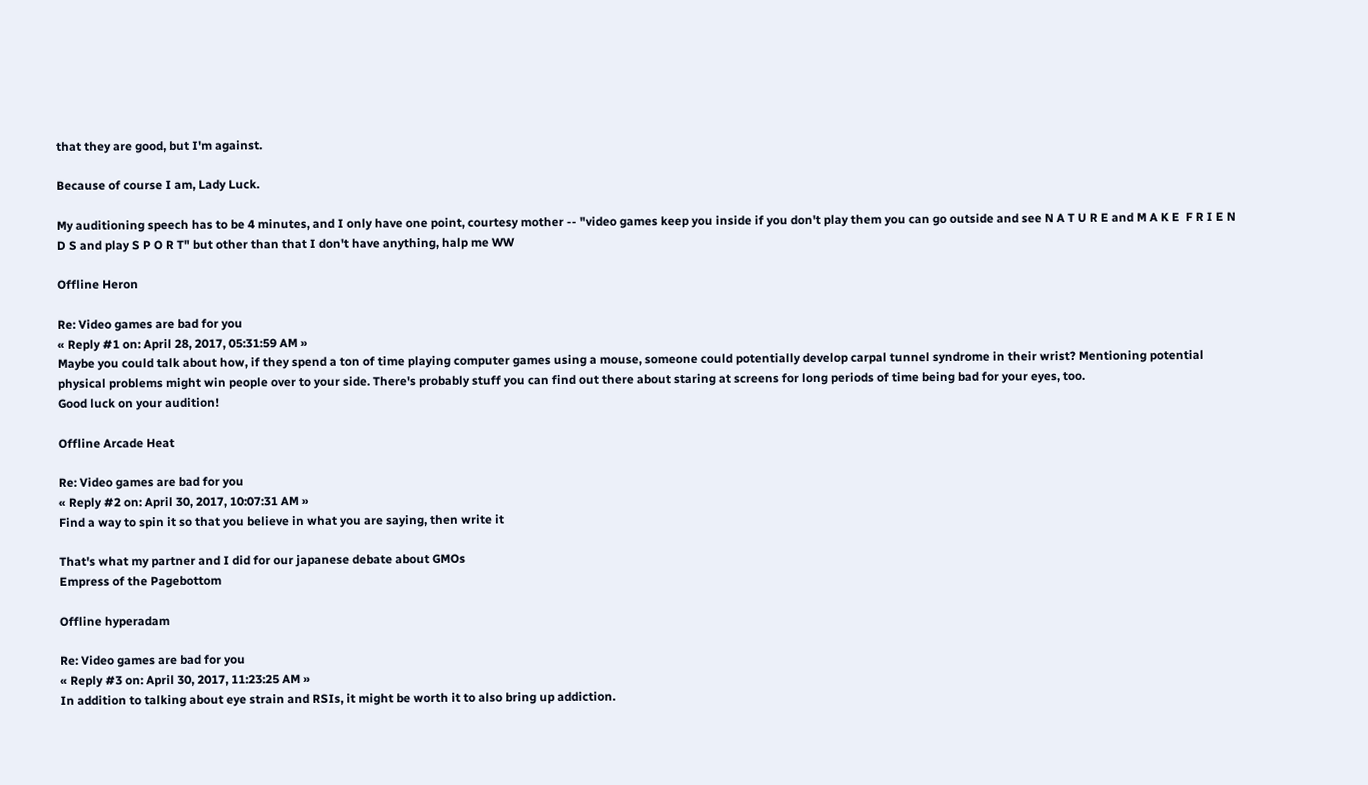that they are good, but I'm against.

Because of course I am, Lady Luck.

My auditioning speech has to be 4 minutes, and I only have one point, courtesy mother -- "video games keep you inside if you don't play them you can go outside and see N A T U R E and M A K E  F R I E N D S and play S P O R T" but other than that I don't have anything, halp me WW

Offline Heron

Re: Video games are bad for you
« Reply #1 on: April 28, 2017, 05:31:59 AM »
Maybe you could talk about how, if they spend a ton of time playing computer games using a mouse, someone could potentially develop carpal tunnel syndrome in their wrist? Mentioning potential physical problems might win people over to your side. There's probably stuff you can find out there about staring at screens for long periods of time being bad for your eyes, too.
Good luck on your audition!

Offline Arcade Heat

Re: Video games are bad for you
« Reply #2 on: April 30, 2017, 10:07:31 AM »
Find a way to spin it so that you believe in what you are saying, then write it

That's what my partner and I did for our japanese debate about GMOs
Empress of the Pagebottom

Offline hyperadam

Re: Video games are bad for you
« Reply #3 on: April 30, 2017, 11:23:25 AM »
In addition to talking about eye strain and RSIs, it might be worth it to also bring up addiction.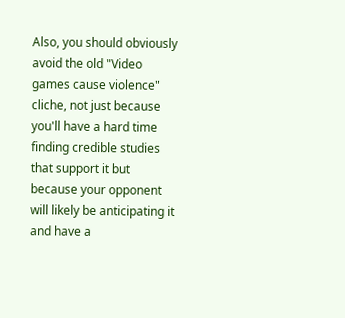Also, you should obviously avoid the old "Video games cause violence" cliche, not just because you'll have a hard time finding credible studies that support it but because your opponent will likely be anticipating it and have a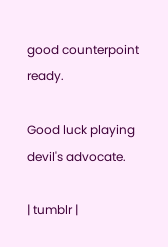good counterpoint ready.

Good luck playing devil's advocate.

| tumblr |